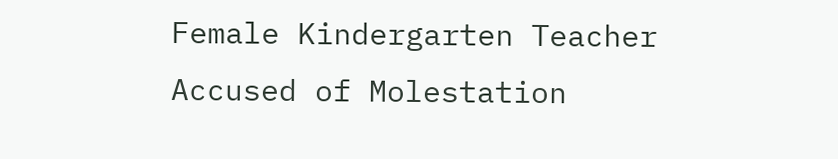Female Kindergarten Teacher Accused of Molestation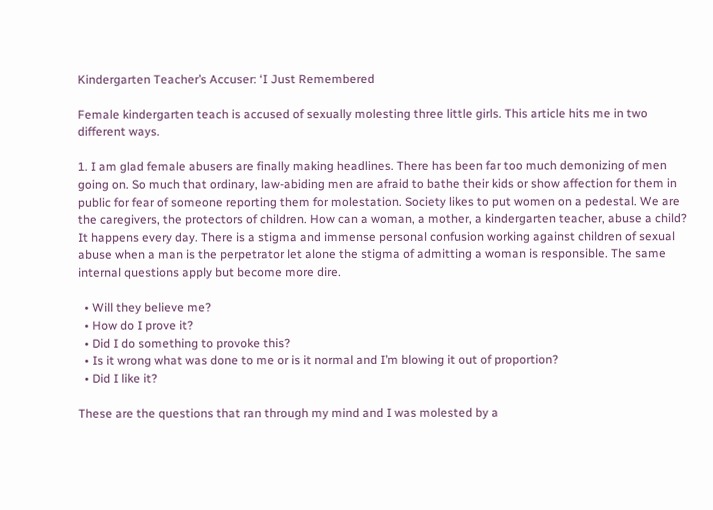Kindergarten Teacher’s Accuser: ‘I Just Remembered

Female kindergarten teach is accused of sexually molesting three little girls. This article hits me in two different ways.

1. I am glad female abusers are finally making headlines. There has been far too much demonizing of men going on. So much that ordinary, law-abiding men are afraid to bathe their kids or show affection for them in public for fear of someone reporting them for molestation. Society likes to put women on a pedestal. We are the caregivers, the protectors of children. How can a woman, a mother, a kindergarten teacher, abuse a child? It happens every day. There is a stigma and immense personal confusion working against children of sexual abuse when a man is the perpetrator let alone the stigma of admitting a woman is responsible. The same internal questions apply but become more dire.

  • Will they believe me?
  • How do I prove it?
  • Did I do something to provoke this?
  • Is it wrong what was done to me or is it normal and I’m blowing it out of proportion?
  • Did I like it?

These are the questions that ran through my mind and I was molested by a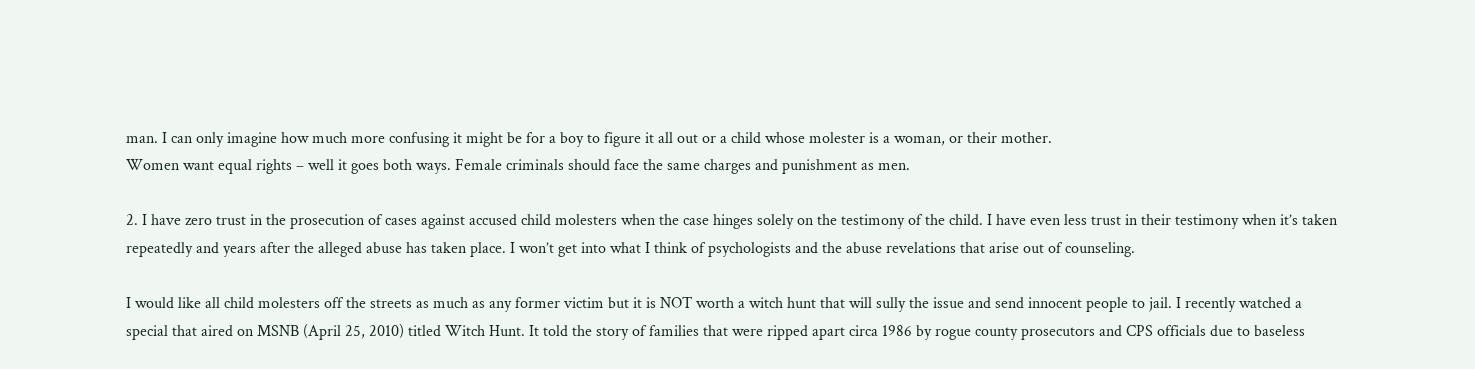man. I can only imagine how much more confusing it might be for a boy to figure it all out or a child whose molester is a woman, or their mother.
Women want equal rights – well it goes both ways. Female criminals should face the same charges and punishment as men.

2. I have zero trust in the prosecution of cases against accused child molesters when the case hinges solely on the testimony of the child. I have even less trust in their testimony when it’s taken repeatedly and years after the alleged abuse has taken place. I won’t get into what I think of psychologists and the abuse revelations that arise out of counseling.

I would like all child molesters off the streets as much as any former victim but it is NOT worth a witch hunt that will sully the issue and send innocent people to jail. I recently watched a special that aired on MSNB (April 25, 2010) titled Witch Hunt. It told the story of families that were ripped apart circa 1986 by rogue county prosecutors and CPS officials due to baseless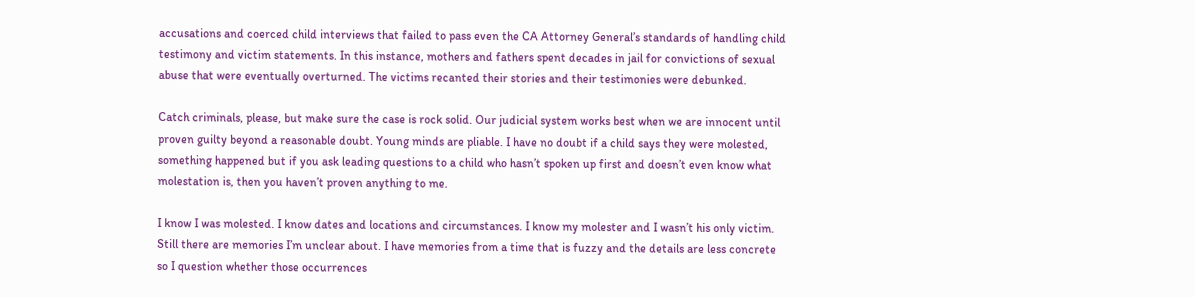accusations and coerced child interviews that failed to pass even the CA Attorney General’s standards of handling child testimony and victim statements. In this instance, mothers and fathers spent decades in jail for convictions of sexual abuse that were eventually overturned. The victims recanted their stories and their testimonies were debunked.

Catch criminals, please, but make sure the case is rock solid. Our judicial system works best when we are innocent until proven guilty beyond a reasonable doubt. Young minds are pliable. I have no doubt if a child says they were molested, something happened but if you ask leading questions to a child who hasn’t spoken up first and doesn’t even know what molestation is, then you haven’t proven anything to me.

I know I was molested. I know dates and locations and circumstances. I know my molester and I wasn’t his only victim. Still there are memories I’m unclear about. I have memories from a time that is fuzzy and the details are less concrete so I question whether those occurrences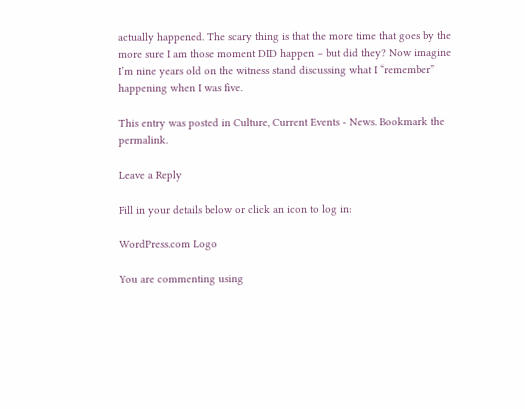actually happened. The scary thing is that the more time that goes by the more sure I am those moment DID happen – but did they? Now imagine I’m nine years old on the witness stand discussing what I “remember” happening when I was five.

This entry was posted in Culture, Current Events - News. Bookmark the permalink.

Leave a Reply

Fill in your details below or click an icon to log in:

WordPress.com Logo

You are commenting using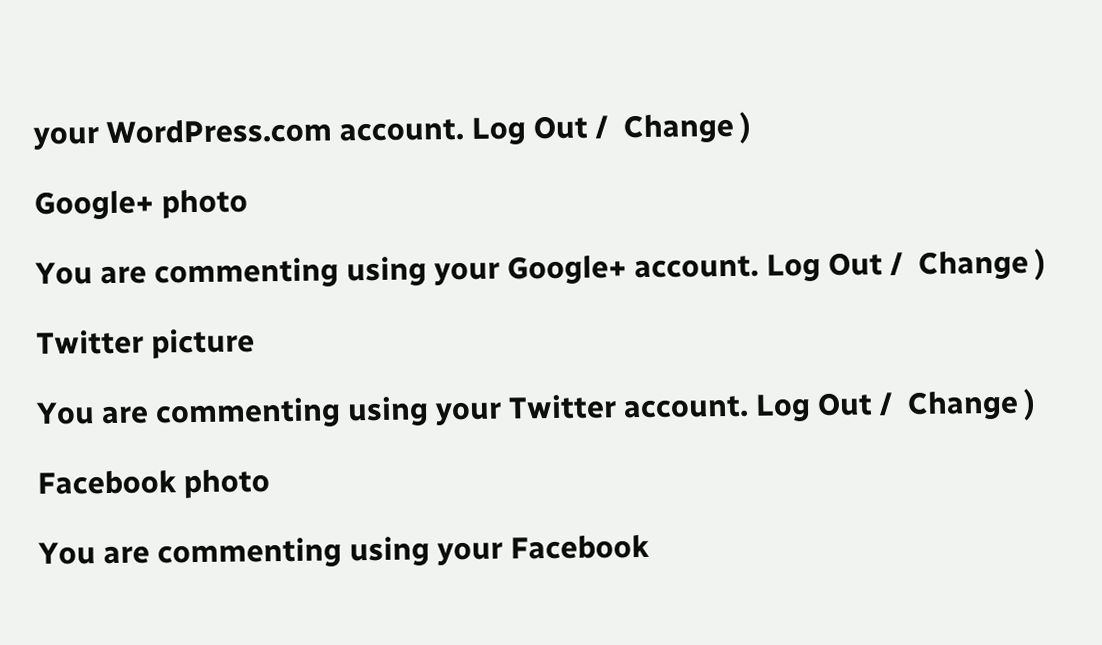your WordPress.com account. Log Out /  Change )

Google+ photo

You are commenting using your Google+ account. Log Out /  Change )

Twitter picture

You are commenting using your Twitter account. Log Out /  Change )

Facebook photo

You are commenting using your Facebook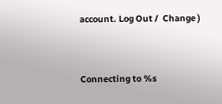account. Log Out /  Change )


Connecting to %s